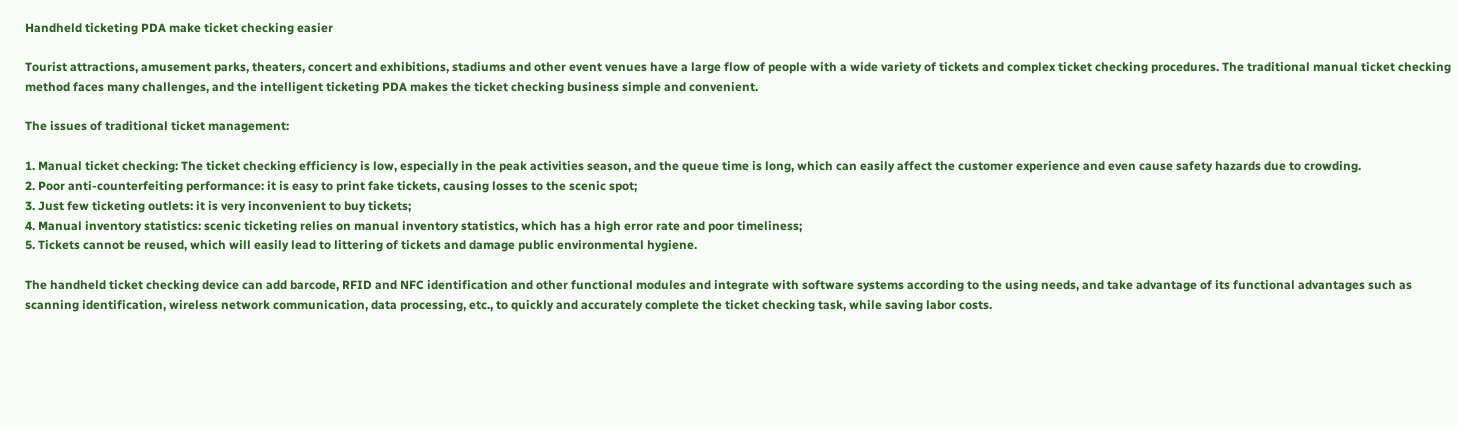Handheld ticketing PDA make ticket checking easier

Tourist attractions, amusement parks, theaters, concert and exhibitions, stadiums and other event venues have a large flow of people with a wide variety of tickets and complex ticket checking procedures. The traditional manual ticket checking method faces many challenges, and the intelligent ticketing PDA makes the ticket checking business simple and convenient.

The issues of traditional ticket management:

1. Manual ticket checking: The ticket checking efficiency is low, especially in the peak activities season, and the queue time is long, which can easily affect the customer experience and even cause safety hazards due to crowding.
2. Poor anti-counterfeiting performance: it is easy to print fake tickets, causing losses to the scenic spot;
3. Just few ticketing outlets: it is very inconvenient to buy tickets;
4. Manual inventory statistics: scenic ticketing relies on manual inventory statistics, which has a high error rate and poor timeliness;
5. Tickets cannot be reused, which will easily lead to littering of tickets and damage public environmental hygiene.

The handheld ticket checking device can add barcode, RFID and NFC identification and other functional modules and integrate with software systems according to the using needs, and take advantage of its functional advantages such as scanning identification, wireless network communication, data processing, etc., to quickly and accurately complete the ticket checking task, while saving labor costs.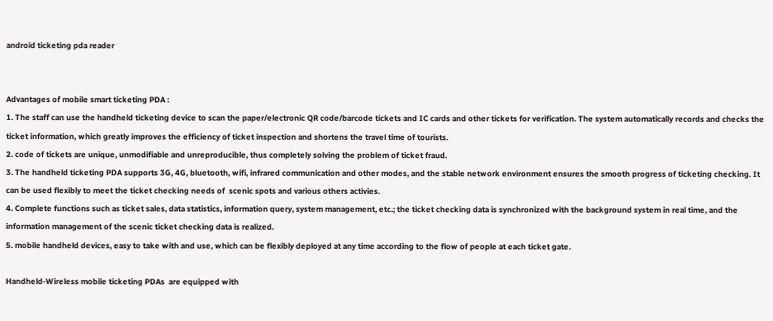android ticketing pda reader


Advantages of mobile smart ticketing PDA :
1. The staff can use the handheld ticketing device to scan the paper/electronic QR code/barcode tickets and IC cards and other tickets for verification. The system automatically records and checks the ticket information, which greatly improves the efficiency of ticket inspection and shortens the travel time of tourists.
2. code of tickets are unique, unmodifiable and unreproducible, thus completely solving the problem of ticket fraud.
3. The handheld ticketing PDA supports 3G, 4G, bluetooth, wifi, infrared communication and other modes, and the stable network environment ensures the smooth progress of ticketing checking. It can be used flexibly to meet the ticket checking needs of  scenic spots and various others activies.
4. Complete functions such as ticket sales, data statistics, information query, system management, etc.; the ticket checking data is synchronized with the background system in real time, and the information management of the scenic ticket checking data is realized.
5. mobile handheld devices, easy to take with and use, which can be flexibly deployed at any time according to the flow of people at each ticket gate.

Handheld-Wireless mobile ticketing PDAs  are equipped with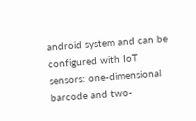android system and can be configured with IoT sensors: one-dimensional barcode and two-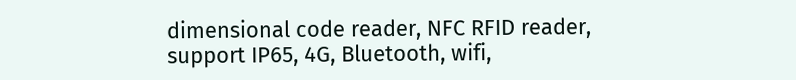dimensional code reader, NFC RFID reader, support IP65, 4G, Bluetooth, wifi,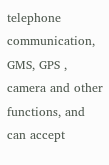telephone communication, GMS, GPS , camera and other functions, and can accept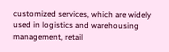customized services, which are widely used in logistics and warehousing management, retail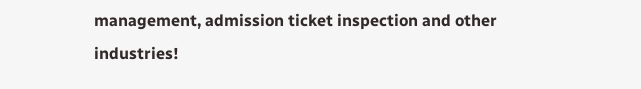management, admission ticket inspection and other industries!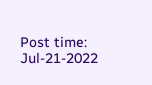Post time: Jul-21-2022